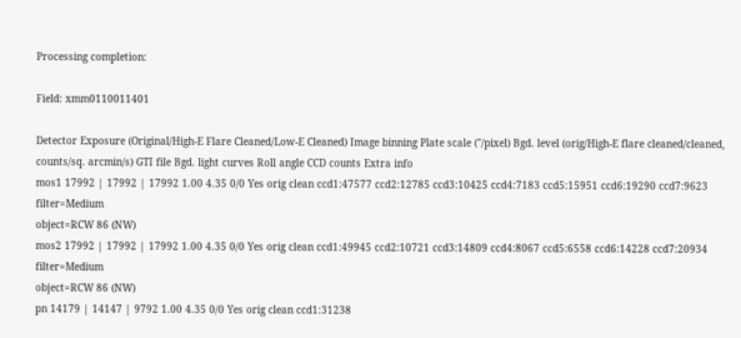Processing completion:

Field: xmm0110011401

Detector Exposure (Original/High-E Flare Cleaned/Low-E Cleaned) Image binning Plate scale ("/pixel) Bgd. level (orig/High-E flare cleaned/cleaned, counts/sq. arcmin/s) GTI file Bgd. light curves Roll angle CCD counts Extra info
mos1 17992 | 17992 | 17992 1.00 4.35 0/0 Yes orig clean ccd1:47577 ccd2:12785 ccd3:10425 ccd4:7183 ccd5:15951 ccd6:19290 ccd7:9623 filter=Medium
object=RCW 86 (NW)
mos2 17992 | 17992 | 17992 1.00 4.35 0/0 Yes orig clean ccd1:49945 ccd2:10721 ccd3:14809 ccd4:8067 ccd5:6558 ccd6:14228 ccd7:20934 filter=Medium
object=RCW 86 (NW)
pn 14179 | 14147 | 9792 1.00 4.35 0/0 Yes orig clean ccd1:31238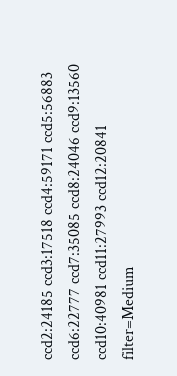ccd2:24185 ccd3:17518 ccd4:59171 ccd5:56883 ccd6:22777 ccd7:35085 ccd8:24046 ccd9:13560 ccd10:40981 ccd11:27993 ccd12:20841 filter=Medium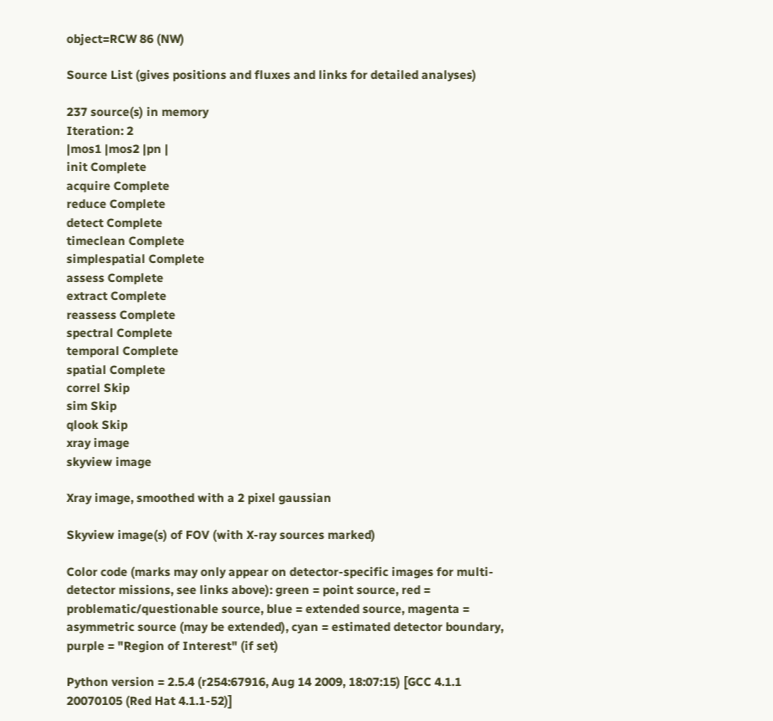object=RCW 86 (NW)

Source List (gives positions and fluxes and links for detailed analyses)

237 source(s) in memory
Iteration: 2
|mos1 |mos2 |pn |
init Complete
acquire Complete
reduce Complete
detect Complete
timeclean Complete
simplespatial Complete
assess Complete
extract Complete
reassess Complete
spectral Complete
temporal Complete
spatial Complete
correl Skip
sim Skip
qlook Skip
xray image
skyview image

Xray image, smoothed with a 2 pixel gaussian

Skyview image(s) of FOV (with X-ray sources marked)

Color code (marks may only appear on detector-specific images for multi-detector missions, see links above): green = point source, red = problematic/questionable source, blue = extended source, magenta = asymmetric source (may be extended), cyan = estimated detector boundary, purple = "Region of Interest" (if set)

Python version = 2.5.4 (r254:67916, Aug 14 2009, 18:07:15) [GCC 4.1.1 20070105 (Red Hat 4.1.1-52)]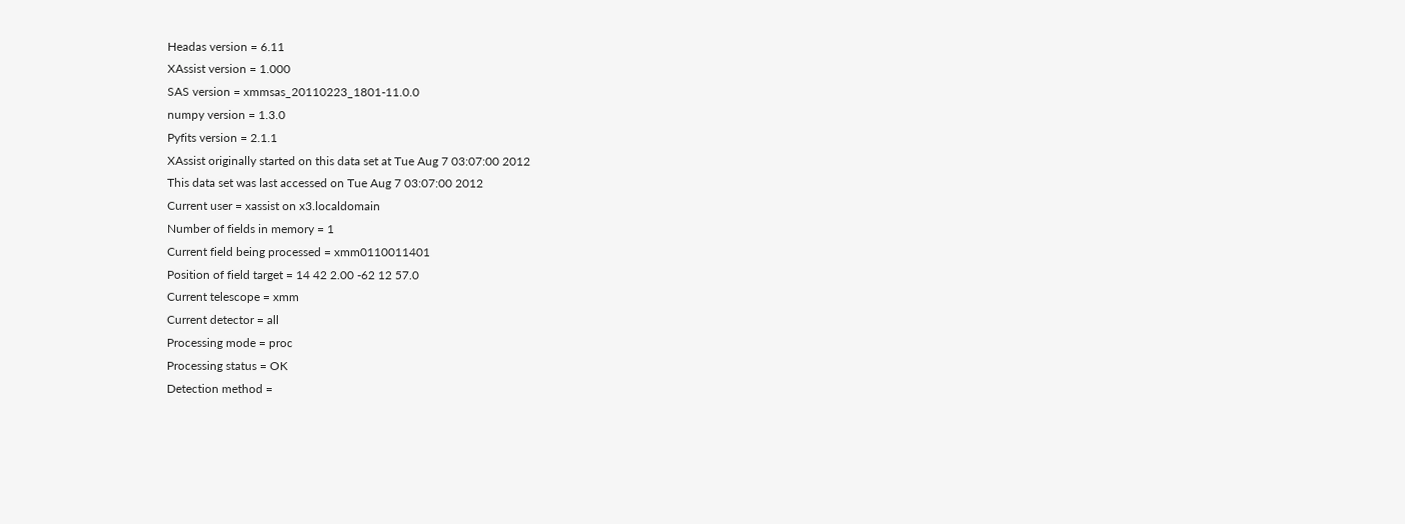Headas version = 6.11
XAssist version = 1.000
SAS version = xmmsas_20110223_1801-11.0.0
numpy version = 1.3.0
Pyfits version = 2.1.1
XAssist originally started on this data set at Tue Aug 7 03:07:00 2012
This data set was last accessed on Tue Aug 7 03:07:00 2012
Current user = xassist on x3.localdomain
Number of fields in memory = 1
Current field being processed = xmm0110011401
Position of field target = 14 42 2.00 -62 12 57.0
Current telescope = xmm
Current detector = all
Processing mode = proc
Processing status = OK
Detection method =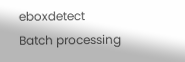eboxdetect
Batch processing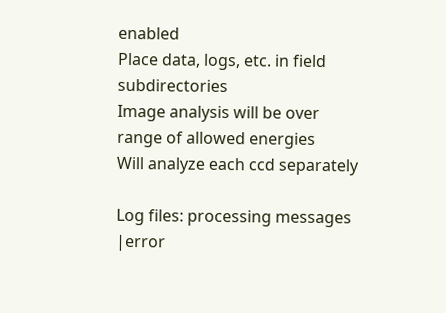enabled
Place data, logs, etc. in field subdirectories
Image analysis will be over range of allowed energies
Will analyze each ccd separately

Log files: processing messages |error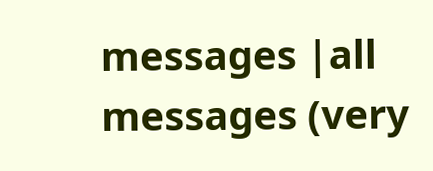messages |all messages (very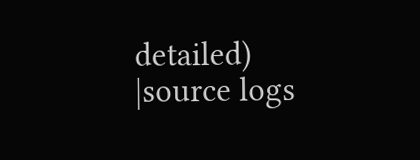detailed) |source logs